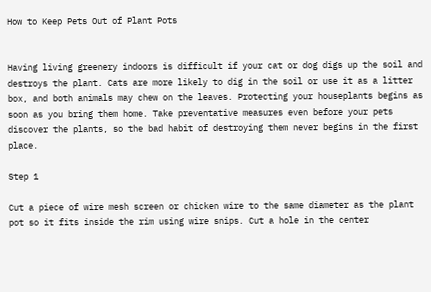How to Keep Pets Out of Plant Pots


Having living greenery indoors is difficult if your cat or dog digs up the soil and destroys the plant. Cats are more likely to dig in the soil or use it as a litter box, and both animals may chew on the leaves. Protecting your houseplants begins as soon as you bring them home. Take preventative measures even before your pets discover the plants, so the bad habit of destroying them never begins in the first place.

Step 1

Cut a piece of wire mesh screen or chicken wire to the same diameter as the plant pot so it fits inside the rim using wire snips. Cut a hole in the center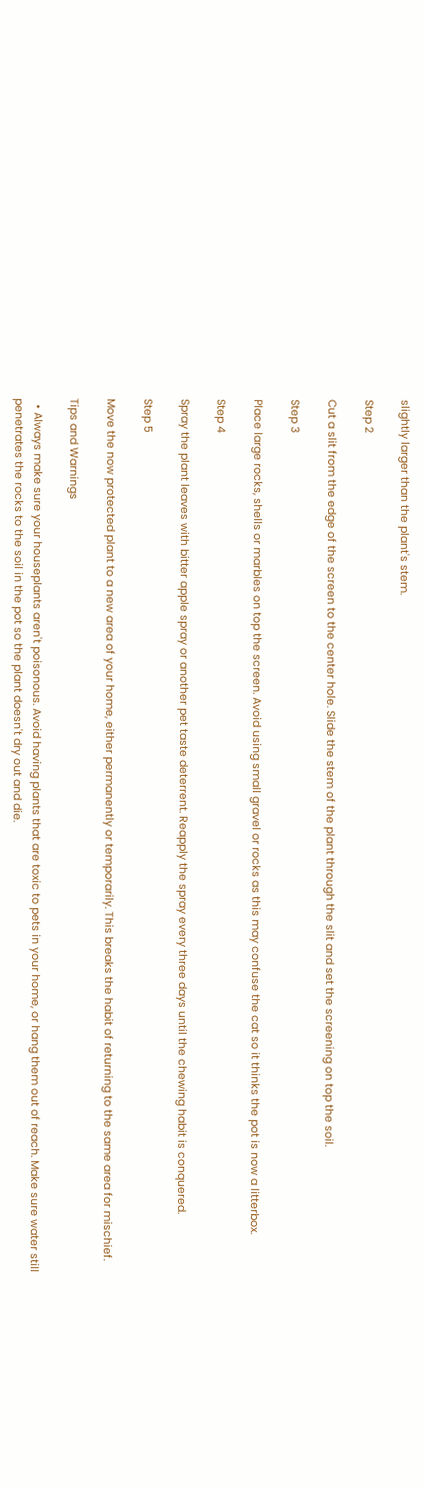slightly larger than the plant's stem.

Step 2

Cut a slit from the edge of the screen to the center hole. Slide the stem of the plant through the slit and set the screening on top the soil.

Step 3

Place large rocks, shells or marbles on top the screen. Avoid using small gravel or rocks as this may confuse the cat so it thinks the pot is now a litterbox.

Step 4

Spray the plant leaves with bitter apple spray or another pet taste deterrent. Reapply the spray every three days until the chewing habit is conquered.

Step 5

Move the now protected plant to a new area of your home, either permanently or temporarily. This breaks the habit of returning to the same area for mischief.

Tips and Warnings

  • Always make sure your houseplants aren't poisonous. Avoid having plants that are toxic to pets in your home, or hang them out of reach. Make sure water still penetrates the rocks to the soil in the pot so the plant doesn't dry out and die.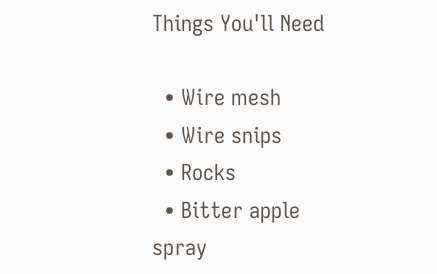Things You'll Need

  • Wire mesh
  • Wire snips
  • Rocks
  • Bitter apple spray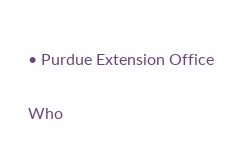• Purdue Extension Office

Who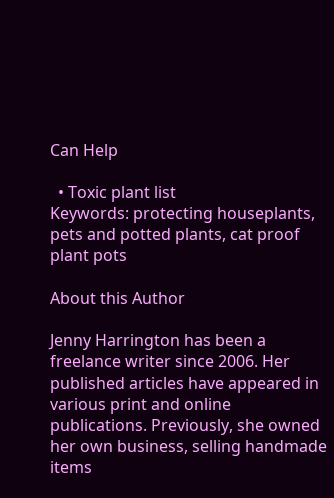Can Help

  • Toxic plant list
Keywords: protecting houseplants, pets and potted plants, cat proof plant pots

About this Author

Jenny Harrington has been a freelance writer since 2006. Her published articles have appeared in various print and online publications. Previously, she owned her own business, selling handmade items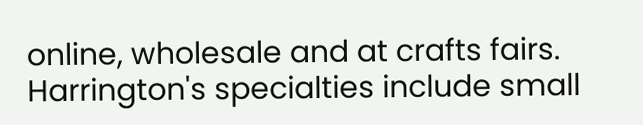online, wholesale and at crafts fairs. Harrington's specialties include small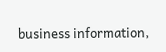business information,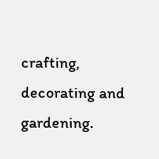crafting, decorating and gardening.